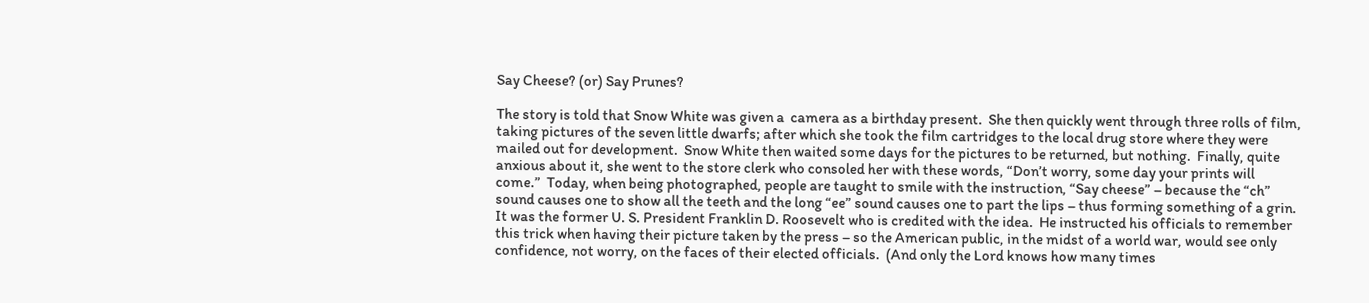Say Cheese? (or) Say Prunes?

The story is told that Snow White was given a  camera as a birthday present.  She then quickly went through three rolls of film, taking pictures of the seven little dwarfs; after which she took the film cartridges to the local drug store where they were mailed out for development.  Snow White then waited some days for the pictures to be returned, but nothing.  Finally, quite anxious about it, she went to the store clerk who consoled her with these words, “Don’t worry, some day your prints will come.”  Today, when being photographed, people are taught to smile with the instruction, “Say cheese” – because the “ch” sound causes one to show all the teeth and the long “ee” sound causes one to part the lips – thus forming something of a grin.  It was the former U. S. President Franklin D. Roosevelt who is credited with the idea.  He instructed his officials to remember this trick when having their picture taken by the press – so the American public, in the midst of a world war, would see only confidence, not worry, on the faces of their elected officials.  (And only the Lord knows how many times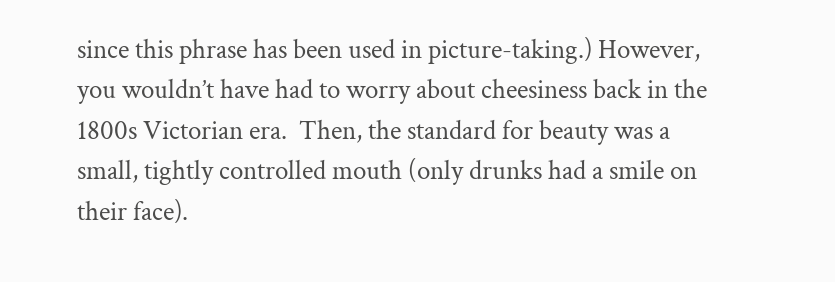since this phrase has been used in picture-taking.) However, you wouldn’t have had to worry about cheesiness back in the 1800s Victorian era.  Then, the standard for beauty was a small, tightly controlled mouth (only drunks had a smile on their face).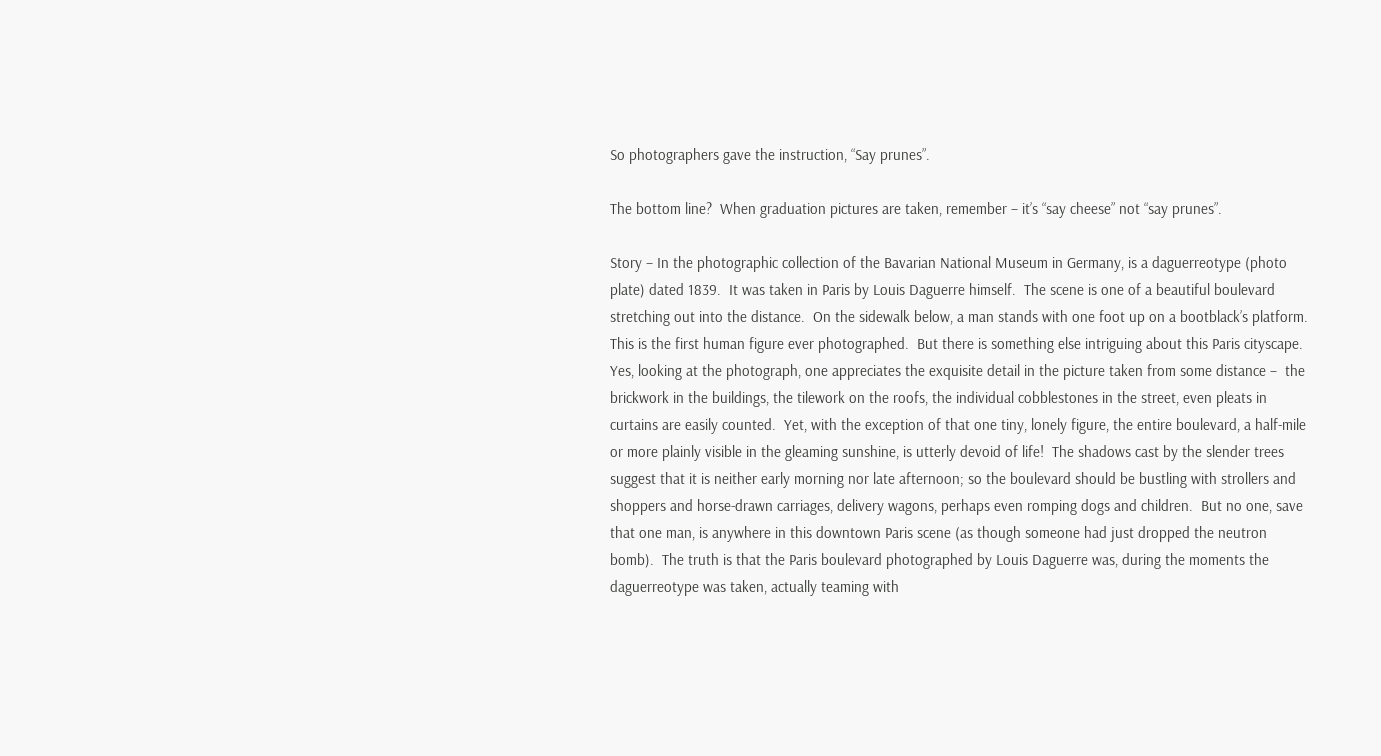So photographers gave the instruction, “Say prunes”.

The bottom line?  When graduation pictures are taken, remember – it’s “say cheese” not “say prunes”.

Story – In the photographic collection of the Bavarian National Museum in Germany, is a daguerreotype (photo plate) dated 1839.  It was taken in Paris by Louis Daguerre himself.  The scene is one of a beautiful boulevard stretching out into the distance.  On the sidewalk below, a man stands with one foot up on a bootblack’s platform.  This is the first human figure ever photographed.  But there is something else intriguing about this Paris cityscape.  Yes, looking at the photograph, one appreciates the exquisite detail in the picture taken from some distance –  the brickwork in the buildings, the tilework on the roofs, the individual cobblestones in the street, even pleats in curtains are easily counted.  Yet, with the exception of that one tiny, lonely figure, the entire boulevard, a half-mile or more plainly visible in the gleaming sunshine, is utterly devoid of life!  The shadows cast by the slender trees suggest that it is neither early morning nor late afternoon; so the boulevard should be bustling with strollers and shoppers and horse-drawn carriages, delivery wagons, perhaps even romping dogs and children.  But no one, save that one man, is anywhere in this downtown Paris scene (as though someone had just dropped the neutron bomb).  The truth is that the Paris boulevard photographed by Louis Daguerre was, during the moments the daguerreotype was taken, actually teaming with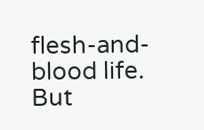flesh-and-blood life.  But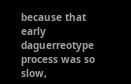because that early daguerreotype process was so slow,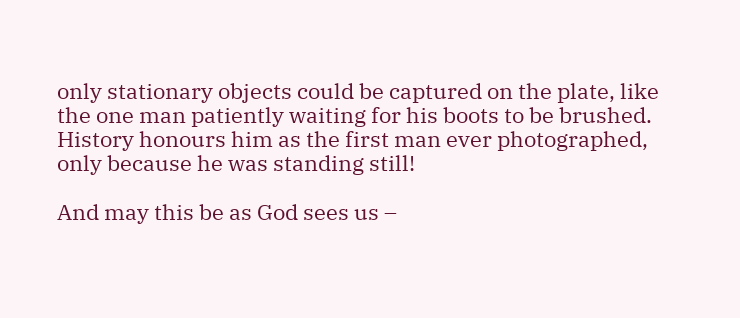only stationary objects could be captured on the plate, like the one man patiently waiting for his boots to be brushed.  History honours him as the first man ever photographed, only because he was standing still!

And may this be as God sees us –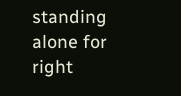standing alone for right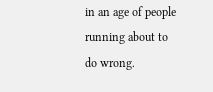in an age of people running about to do wrong.